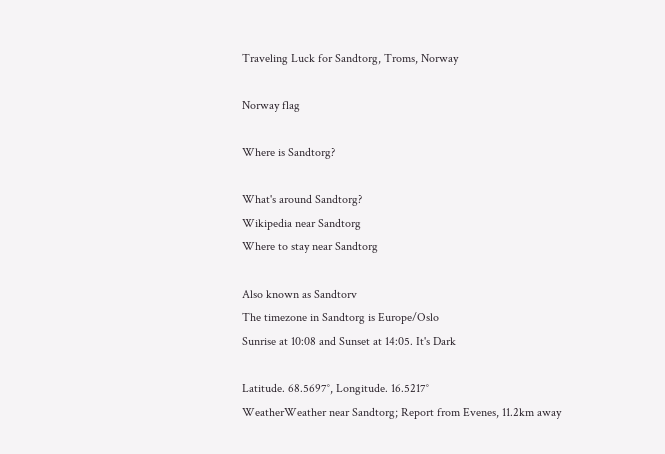Traveling Luck for Sandtorg, Troms, Norway

Norway flag

Where is Sandtorg?

What's around Sandtorg?
Wikipedia near Sandtorg
Where to stay near Sandtorg

Also known as Sandtorv
The timezone in Sandtorg is Europe/Oslo
Sunrise at 10:08 and Sunset at 14:05. It's Dark

Latitude. 68.5697°, Longitude. 16.5217°
WeatherWeather near Sandtorg; Report from Evenes, 11.2km away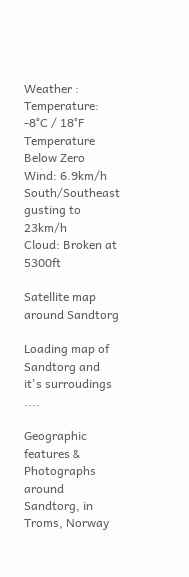Weather :
Temperature: -8°C / 18°F Temperature Below Zero
Wind: 6.9km/h South/Southeast gusting to 23km/h
Cloud: Broken at 5300ft

Satellite map around Sandtorg

Loading map of Sandtorg and it's surroudings ....

Geographic features & Photographs around Sandtorg, in Troms, Norway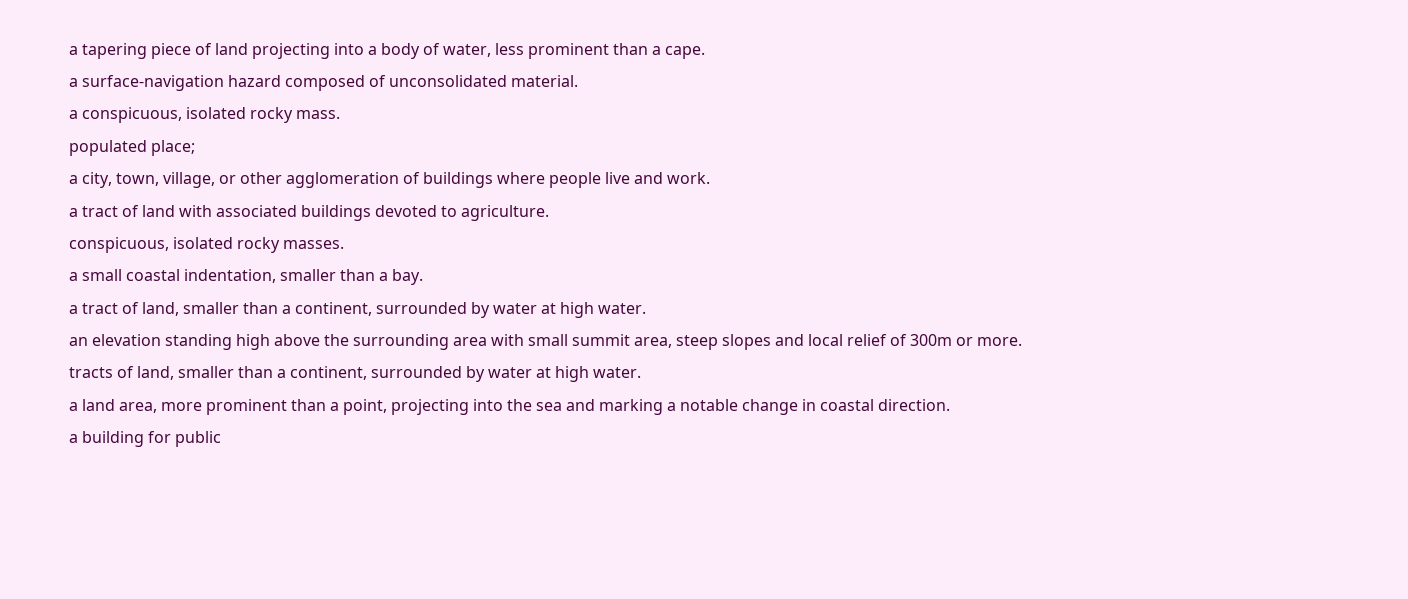a tapering piece of land projecting into a body of water, less prominent than a cape.
a surface-navigation hazard composed of unconsolidated material.
a conspicuous, isolated rocky mass.
populated place;
a city, town, village, or other agglomeration of buildings where people live and work.
a tract of land with associated buildings devoted to agriculture.
conspicuous, isolated rocky masses.
a small coastal indentation, smaller than a bay.
a tract of land, smaller than a continent, surrounded by water at high water.
an elevation standing high above the surrounding area with small summit area, steep slopes and local relief of 300m or more.
tracts of land, smaller than a continent, surrounded by water at high water.
a land area, more prominent than a point, projecting into the sea and marking a notable change in coastal direction.
a building for public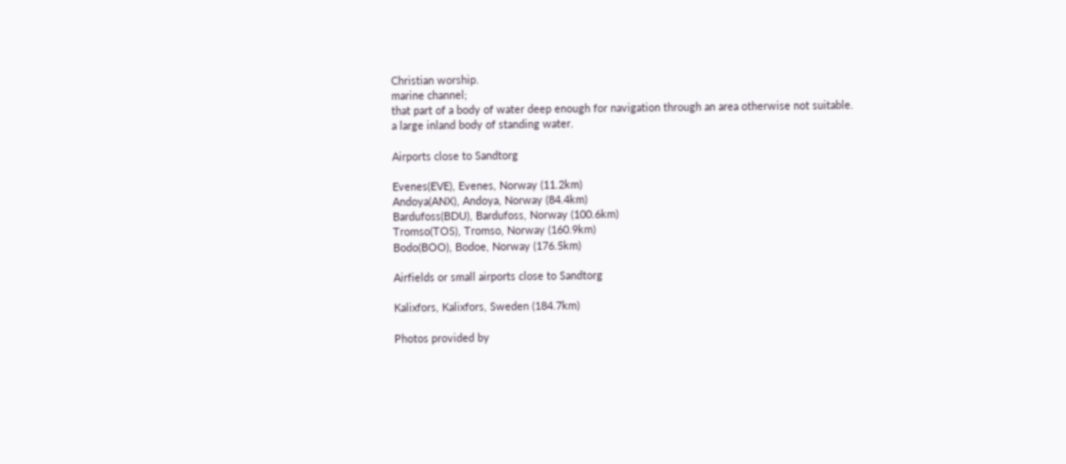Christian worship.
marine channel;
that part of a body of water deep enough for navigation through an area otherwise not suitable.
a large inland body of standing water.

Airports close to Sandtorg

Evenes(EVE), Evenes, Norway (11.2km)
Andoya(ANX), Andoya, Norway (84.4km)
Bardufoss(BDU), Bardufoss, Norway (100.6km)
Tromso(TOS), Tromso, Norway (160.9km)
Bodo(BOO), Bodoe, Norway (176.5km)

Airfields or small airports close to Sandtorg

Kalixfors, Kalixfors, Sweden (184.7km)

Photos provided by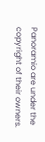Panoramio are under the copyright of their owners.